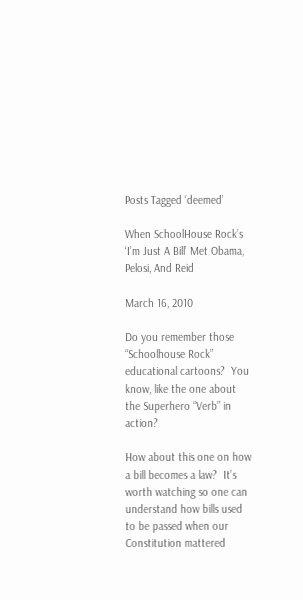Posts Tagged ‘deemed’

When SchoolHouse Rock’s ‘I’m Just A Bill’ Met Obama, Pelosi, And Reid

March 16, 2010

Do you remember those “Schoolhouse Rock” educational cartoons?  You know, like the one about the Superhero “Verb” in action?

How about this one on how a bill becomes a law?  It’s worth watching so one can understand how bills used to be passed when our Constitution mattered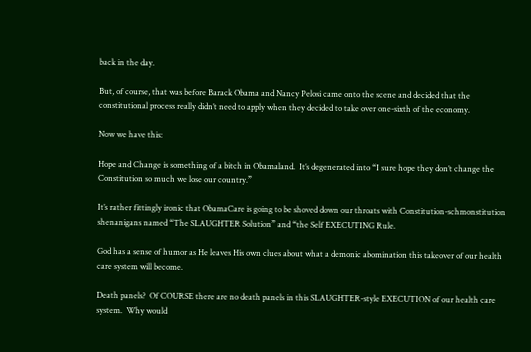back in the day.

But, of course, that was before Barack Obama and Nancy Pelosi came onto the scene and decided that the constitutional process really didn’t need to apply when they decided to take over one-sixth of the economy.

Now we have this:

Hope and Change is something of a bitch in Obamaland.  It’s degenerated into “I sure hope they don’t change the Constitution so much we lose our country.”

It’s rather fittingly ironic that ObamaCare is going to be shoved down our throats with Constitution-schmonstitution shenanigans named “The SLAUGHTER Solution” and “the Self EXECUTING Rule.

God has a sense of humor as He leaves His own clues about what a demonic abomination this takeover of our health care system will become.

Death panels?  Of COURSE there are no death panels in this SLAUGHTER-style EXECUTION of our health care system.  Why would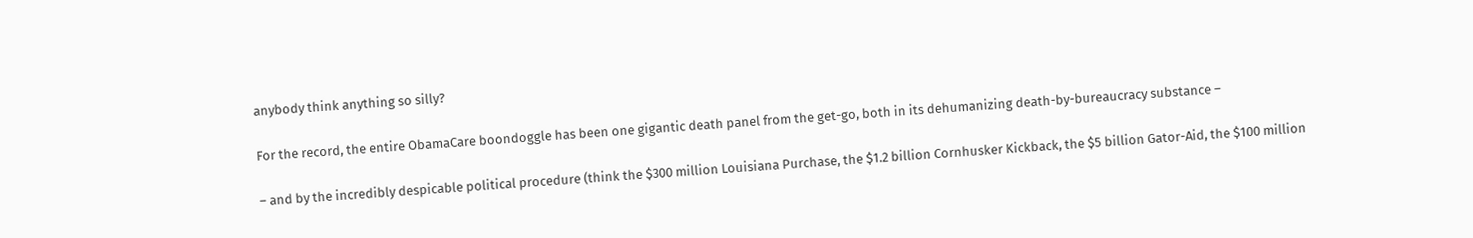anybody think anything so silly?

For the record, the entire ObamaCare boondoggle has been one gigantic death panel from the get-go, both in its dehumanizing death-by-bureaucracy substance –

– and by the incredibly despicable political procedure (think the $300 million Louisiana Purchase, the $1.2 billion Cornhusker Kickback, the $5 billion Gator-Aid, the $100 million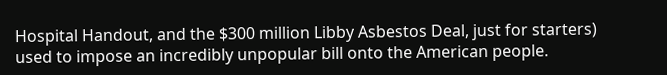Hospital Handout, and the $300 million Libby Asbestos Deal, just for starters) used to impose an incredibly unpopular bill onto the American people.